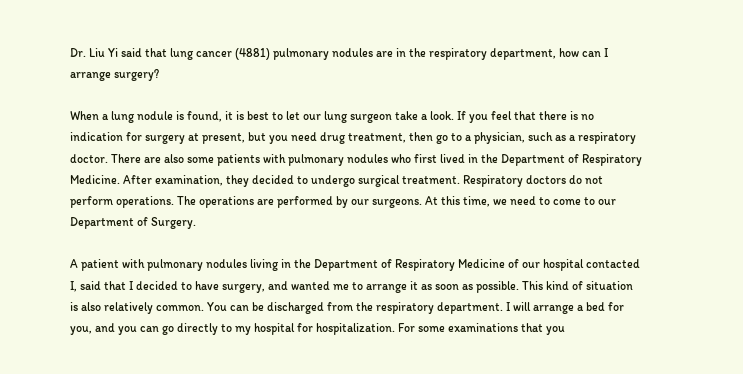Dr. Liu Yi said that lung cancer (4881) pulmonary nodules are in the respiratory department, how can I arrange surgery?

When a lung nodule is found, it is best to let our lung surgeon take a look. If you feel that there is no indication for surgery at present, but you need drug treatment, then go to a physician, such as a respiratory doctor. There are also some patients with pulmonary nodules who first lived in the Department of Respiratory Medicine. After examination, they decided to undergo surgical treatment. Respiratory doctors do not perform operations. The operations are performed by our surgeons. At this time, we need to come to our Department of Surgery.

A patient with pulmonary nodules living in the Department of Respiratory Medicine of our hospital contacted I, said that I decided to have surgery, and wanted me to arrange it as soon as possible. This kind of situation is also relatively common. You can be discharged from the respiratory department. I will arrange a bed for you, and you can go directly to my hospital for hospitalization. For some examinations that you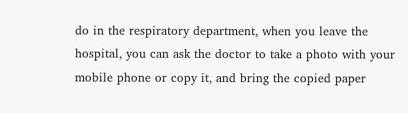do in the respiratory department, when you leave the hospital, you can ask the doctor to take a photo with your mobile phone or copy it, and bring the copied paper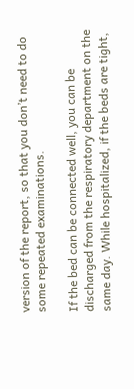version of the report, so that you don’t need to do some repeated examinations.

If the bed can be connected well, you can be discharged from the respiratory department on the same day. While hospitalized, if the beds are tight,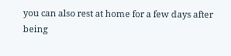you can also rest at home for a few days after being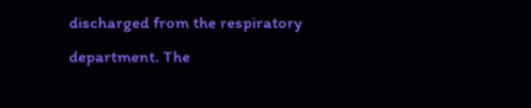discharged from the respiratory department. The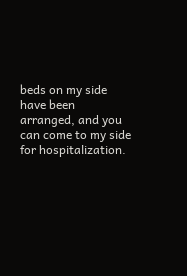beds on my side have been arranged, and you can come to my side for hospitalization.